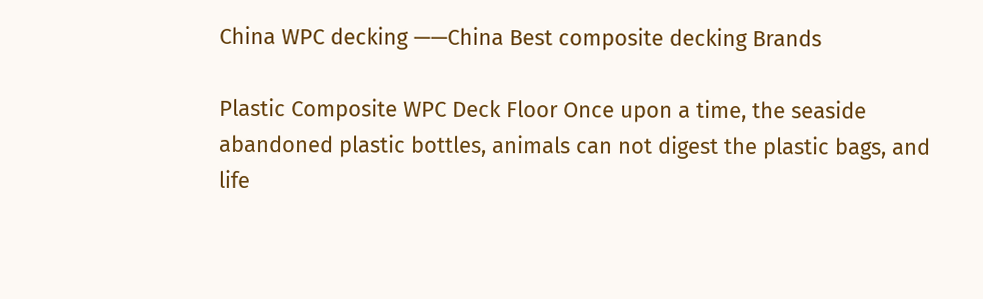China WPC decking ——China Best composite decking Brands

Plastic Composite WPC Deck Floor Once upon a time, the seaside abandoned plastic bottles, animals can not digest the plastic bags, and life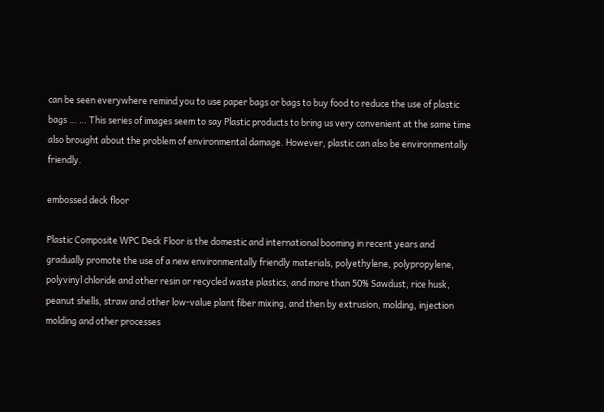can be seen everywhere remind you to use paper bags or bags to buy food to reduce the use of plastic bags … … This series of images seem to say Plastic products to bring us very convenient at the same time also brought about the problem of environmental damage. However, plastic can also be environmentally friendly.

embossed deck floor

Plastic Composite WPC Deck Floor is the domestic and international booming in recent years and gradually promote the use of a new environmentally friendly materials, polyethylene, polypropylene, polyvinyl chloride and other resin or recycled waste plastics, and more than 50% Sawdust, rice husk, peanut shells, straw and other low-value plant fiber mixing, and then by extrusion, molding, injection molding and other processes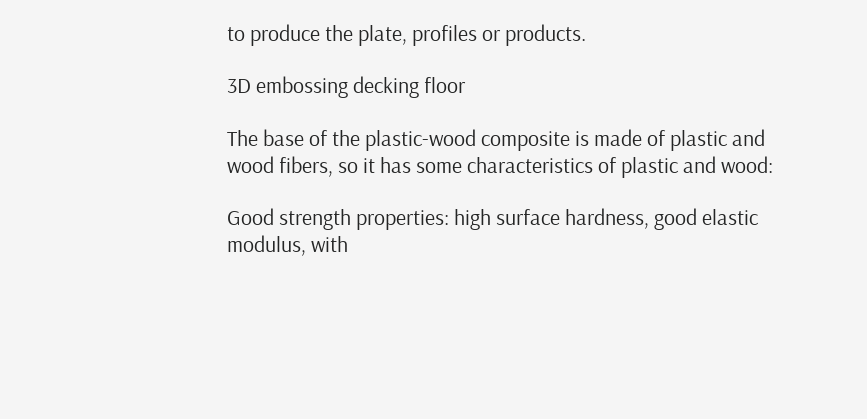to produce the plate, profiles or products.

3D embossing decking floor

The base of the plastic-wood composite is made of plastic and wood fibers, so it has some characteristics of plastic and wood:

Good strength properties: high surface hardness, good elastic modulus, with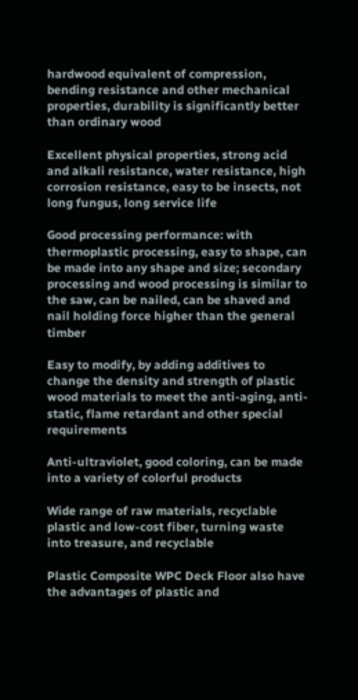hardwood equivalent of compression, bending resistance and other mechanical properties, durability is significantly better than ordinary wood

Excellent physical properties, strong acid and alkali resistance, water resistance, high corrosion resistance, easy to be insects, not long fungus, long service life

Good processing performance: with thermoplastic processing, easy to shape, can be made into any shape and size; secondary processing and wood processing is similar to the saw, can be nailed, can be shaved and nail holding force higher than the general timber

Easy to modify, by adding additives to change the density and strength of plastic wood materials to meet the anti-aging, anti-static, flame retardant and other special requirements

Anti-ultraviolet, good coloring, can be made into a variety of colorful products

Wide range of raw materials, recyclable plastic and low-cost fiber, turning waste into treasure, and recyclable

Plastic Composite WPC Deck Floor also have the advantages of plastic and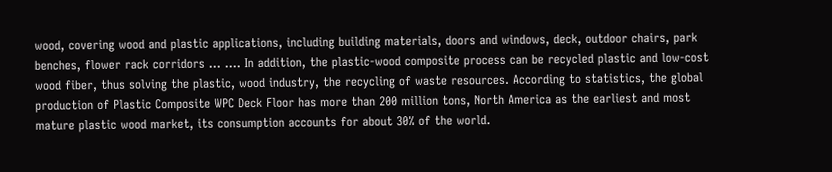wood, covering wood and plastic applications, including building materials, doors and windows, deck, outdoor chairs, park benches, flower rack corridors … …. In addition, the plastic-wood composite process can be recycled plastic and low-cost wood fiber, thus solving the plastic, wood industry, the recycling of waste resources. According to statistics, the global production of Plastic Composite WPC Deck Floor has more than 200 million tons, North America as the earliest and most mature plastic wood market, its consumption accounts for about 30% of the world.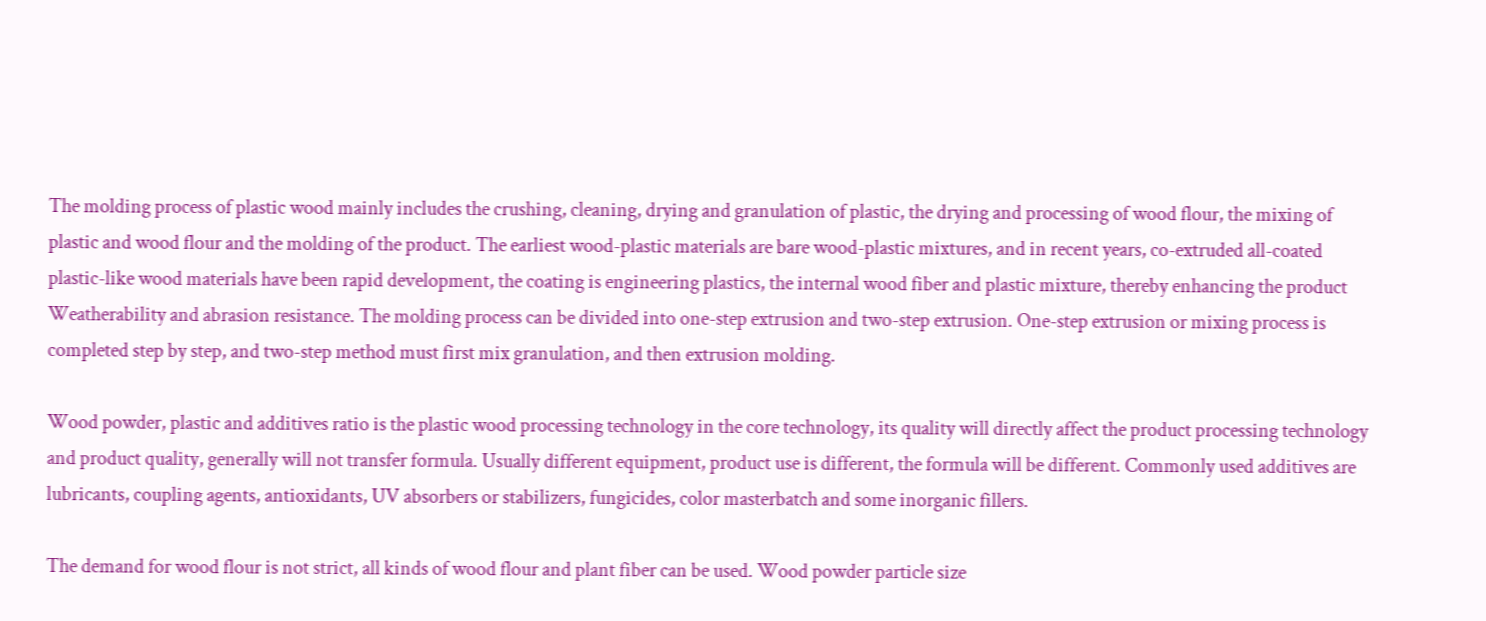The molding process of plastic wood mainly includes the crushing, cleaning, drying and granulation of plastic, the drying and processing of wood flour, the mixing of plastic and wood flour and the molding of the product. The earliest wood-plastic materials are bare wood-plastic mixtures, and in recent years, co-extruded all-coated plastic-like wood materials have been rapid development, the coating is engineering plastics, the internal wood fiber and plastic mixture, thereby enhancing the product Weatherability and abrasion resistance. The molding process can be divided into one-step extrusion and two-step extrusion. One-step extrusion or mixing process is completed step by step, and two-step method must first mix granulation, and then extrusion molding.

Wood powder, plastic and additives ratio is the plastic wood processing technology in the core technology, its quality will directly affect the product processing technology and product quality, generally will not transfer formula. Usually different equipment, product use is different, the formula will be different. Commonly used additives are lubricants, coupling agents, antioxidants, UV absorbers or stabilizers, fungicides, color masterbatch and some inorganic fillers.

The demand for wood flour is not strict, all kinds of wood flour and plant fiber can be used. Wood powder particle size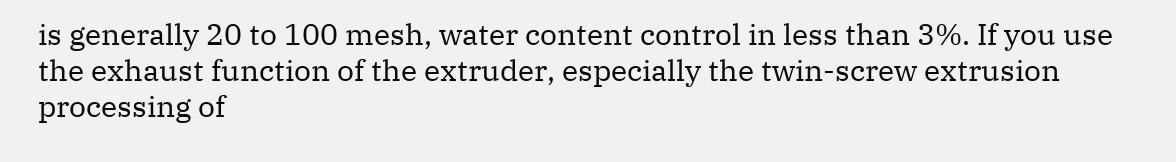is generally 20 to 100 mesh, water content control in less than 3%. If you use the exhaust function of the extruder, especially the twin-screw extrusion processing of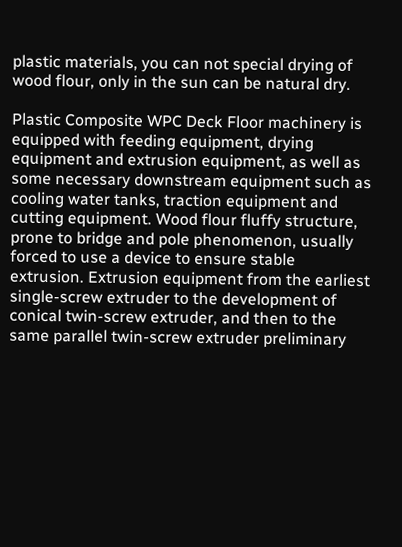plastic materials, you can not special drying of wood flour, only in the sun can be natural dry.

Plastic Composite WPC Deck Floor machinery is equipped with feeding equipment, drying equipment and extrusion equipment, as well as some necessary downstream equipment such as cooling water tanks, traction equipment and cutting equipment. Wood flour fluffy structure, prone to bridge and pole phenomenon, usually forced to use a device to ensure stable extrusion. Extrusion equipment from the earliest single-screw extruder to the development of conical twin-screw extruder, and then to the same parallel twin-screw extruder preliminary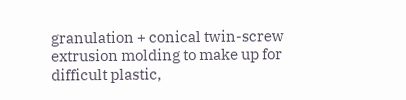granulation + conical twin-screw extrusion molding to make up for difficult plastic,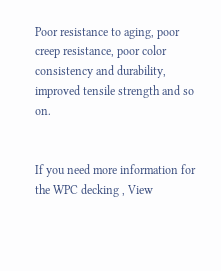Poor resistance to aging, poor creep resistance, poor color consistency and durability, improved tensile strength and so on.


If you need more information for the WPC decking , View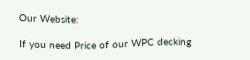Our Website:

If you need Price of our WPC decking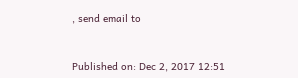, send email to


Published on: Dec 2, 2017 12:51